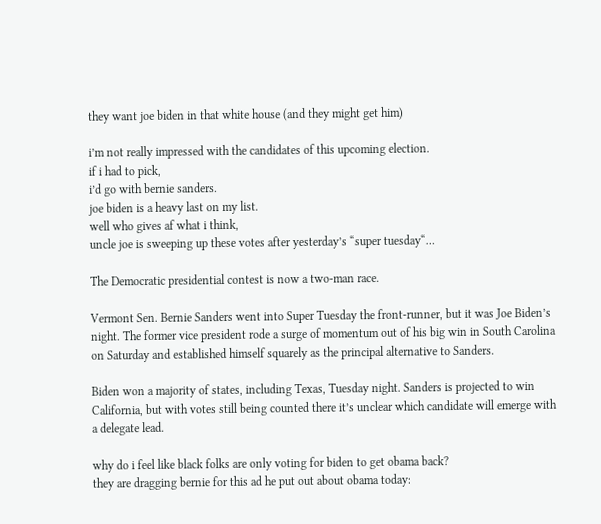they want joe biden in that white house (and they might get him)

i’m not really impressed with the candidates of this upcoming election.
if i had to pick,
i’d go with bernie sanders.
joe biden is a heavy last on my list.
well who gives af what i think,
uncle joe is sweeping up these votes after yesterday’s “super tuesday“…

The Democratic presidential contest is now a two-man race.

Vermont Sen. Bernie Sanders went into Super Tuesday the front-runner, but it was Joe Biden’s night. The former vice president rode a surge of momentum out of his big win in South Carolina on Saturday and established himself squarely as the principal alternative to Sanders.

Biden won a majority of states, including Texas, Tuesday night. Sanders is projected to win California, but with votes still being counted there it’s unclear which candidate will emerge with a delegate lead.

why do i feel like black folks are only voting for biden to get obama back?
they are dragging bernie for this ad he put out about obama today: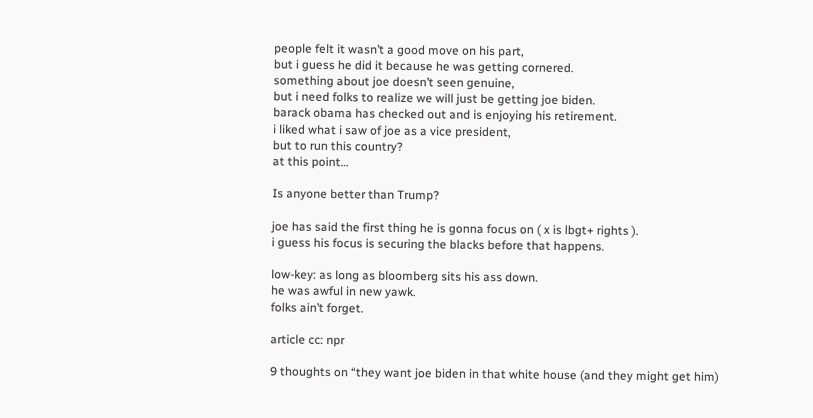people felt it wasn’t a good move on his part,
but i guess he did it because he was getting cornered.
something about joe doesn’t seen genuine,
but i need folks to realize we will just be getting joe biden.
barack obama has checked out and is enjoying his retirement.
i liked what i saw of joe as a vice president,
but to run this country?
at this point…

Is anyone better than Trump?

joe has said the first thing he is gonna focus on ( x is lbgt+ rights ).
i guess his focus is securing the blacks before that happens.

low-key: as long as bloomberg sits his ass down.
he was awful in new yawk.
folks ain’t forget.

article cc: npr

9 thoughts on “they want joe biden in that white house (and they might get him)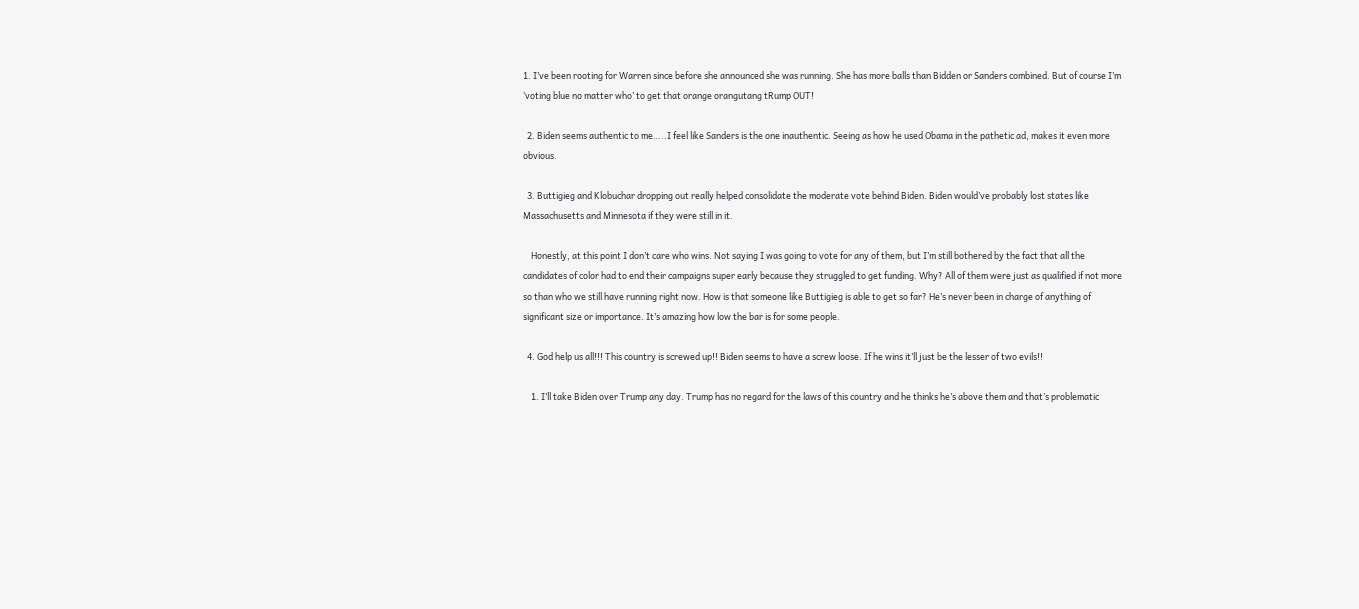1. I’ve been rooting for Warren since before she announced she was running. She has more balls than Bidden or Sanders combined. But of course I’m ‘voting blue no matter who’ to get that orange orangutang tRump OUT!

  2. Biden seems authentic to me…..I feel like Sanders is the one inauthentic. Seeing as how he used Obama in the pathetic ad, makes it even more obvious.

  3. Buttigieg and Klobuchar dropping out really helped consolidate the moderate vote behind Biden. Biden would’ve probably lost states like Massachusetts and Minnesota if they were still in it.

    Honestly, at this point I don’t care who wins. Not saying I was going to vote for any of them, but I’m still bothered by the fact that all the candidates of color had to end their campaigns super early because they struggled to get funding. Why? All of them were just as qualified if not more so than who we still have running right now. How is that someone like Buttigieg is able to get so far? He’s never been in charge of anything of significant size or importance. It’s amazing how low the bar is for some people.

  4. God help us all!!! This country is screwed up!! Biden seems to have a screw loose. If he wins it’ll just be the lesser of two evils!!

    1. I’ll take Biden over Trump any day. Trump has no regard for the laws of this country and he thinks he’s above them and that’s problematic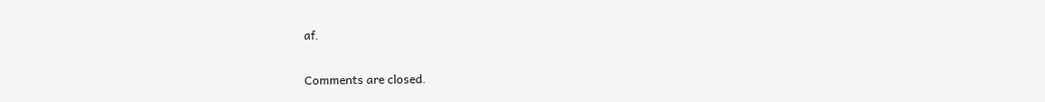af.

Comments are closed.